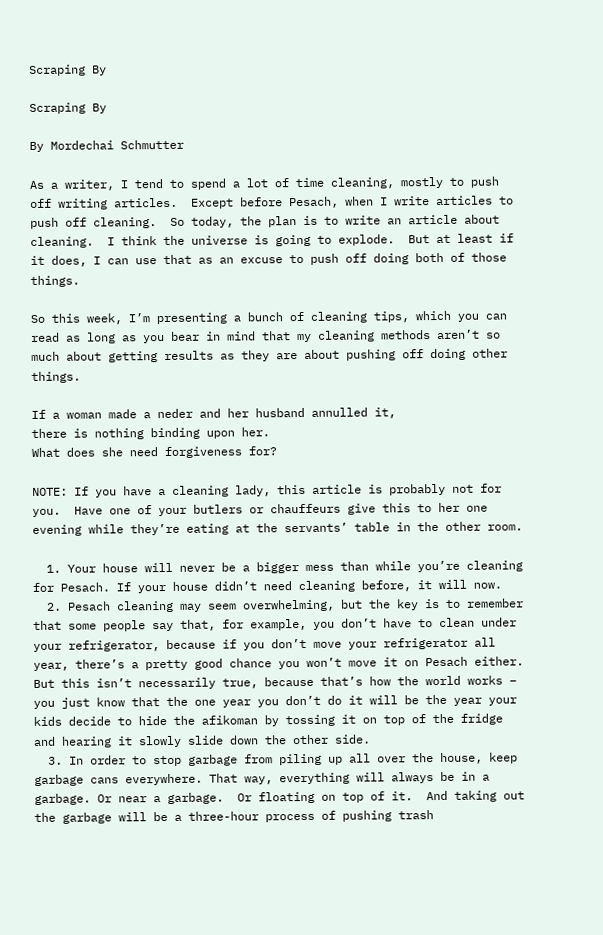Scraping By

Scraping By

By Mordechai Schmutter

As a writer, I tend to spend a lot of time cleaning, mostly to push off writing articles.  Except before Pesach, when I write articles to push off cleaning.  So today, the plan is to write an article about cleaning.  I think the universe is going to explode.  But at least if it does, I can use that as an excuse to push off doing both of those things.

So this week, I’m presenting a bunch of cleaning tips, which you can read as long as you bear in mind that my cleaning methods aren’t so much about getting results as they are about pushing off doing other things.

If a woman made a neder and her husband annulled it,
there is nothing binding upon her.
What does she need forgiveness for?

NOTE: If you have a cleaning lady, this article is probably not for you.  Have one of your butlers or chauffeurs give this to her one evening while they’re eating at the servants’ table in the other room.

  1. Your house will never be a bigger mess than while you’re cleaning for Pesach. If your house didn’t need cleaning before, it will now.
  2. Pesach cleaning may seem overwhelming, but the key is to remember that some people say that, for example, you don’t have to clean under your refrigerator, because if you don’t move your refrigerator all year, there’s a pretty good chance you won’t move it on Pesach either. But this isn’t necessarily true, because that’s how the world works – you just know that the one year you don’t do it will be the year your kids decide to hide the afikoman by tossing it on top of the fridge and hearing it slowly slide down the other side.
  3. In order to stop garbage from piling up all over the house, keep garbage cans everywhere. That way, everything will always be in a garbage. Or near a garbage.  Or floating on top of it.  And taking out the garbage will be a three-hour process of pushing trash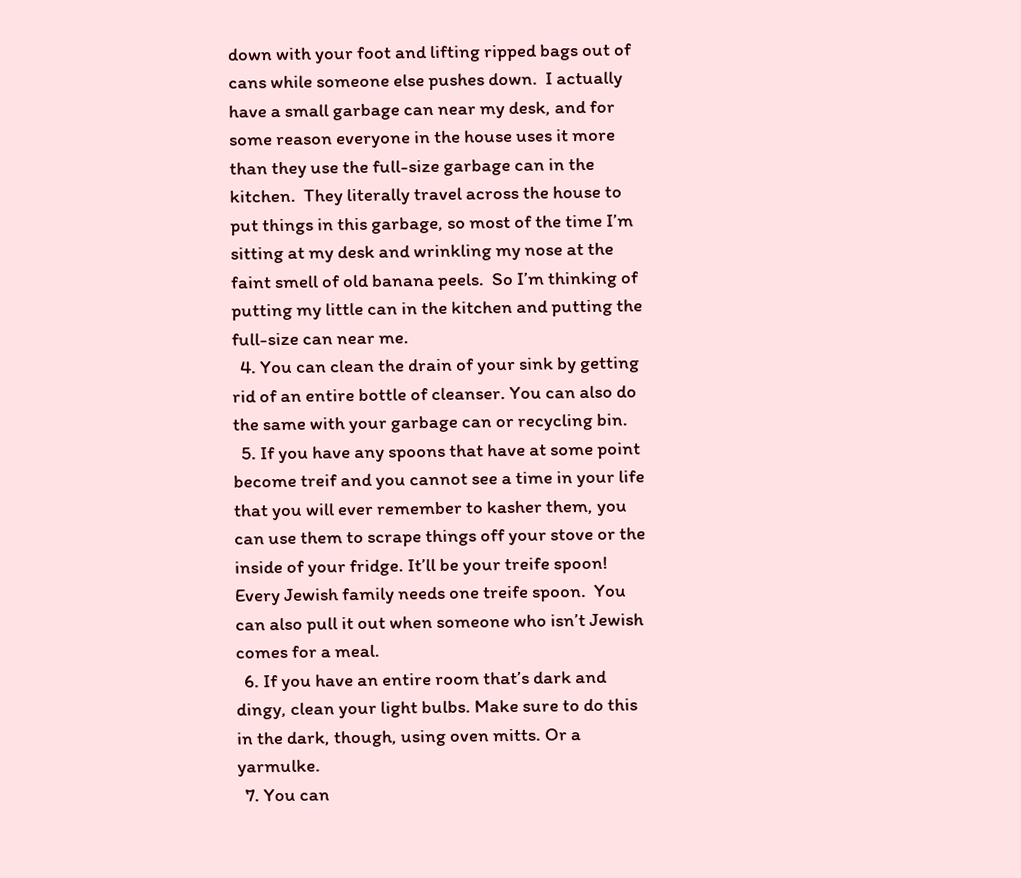down with your foot and lifting ripped bags out of cans while someone else pushes down.  I actually have a small garbage can near my desk, and for some reason everyone in the house uses it more than they use the full-size garbage can in the kitchen.  They literally travel across the house to put things in this garbage, so most of the time I’m sitting at my desk and wrinkling my nose at the faint smell of old banana peels.  So I’m thinking of putting my little can in the kitchen and putting the full-size can near me.
  4. You can clean the drain of your sink by getting rid of an entire bottle of cleanser. You can also do the same with your garbage can or recycling bin.
  5. If you have any spoons that have at some point become treif and you cannot see a time in your life that you will ever remember to kasher them, you can use them to scrape things off your stove or the inside of your fridge. It’ll be your treife spoon! Every Jewish family needs one treife spoon.  You can also pull it out when someone who isn’t Jewish comes for a meal.
  6. If you have an entire room that’s dark and dingy, clean your light bulbs. Make sure to do this in the dark, though, using oven mitts. Or a yarmulke.
  7. You can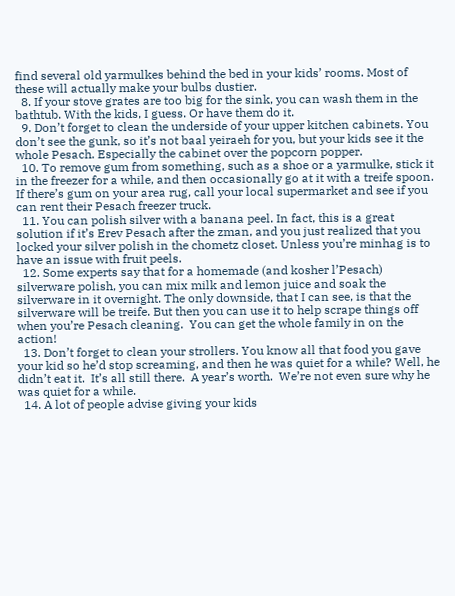find several old yarmulkes behind the bed in your kids’ rooms. Most of these will actually make your bulbs dustier.
  8. If your stove grates are too big for the sink, you can wash them in the bathtub. With the kids, I guess. Or have them do it.
  9. Don’t forget to clean the underside of your upper kitchen cabinets. You don’t see the gunk, so it’s not baal yeiraeh for you, but your kids see it the whole Pesach. Especially the cabinet over the popcorn popper.
  10. To remove gum from something, such as a shoe or a yarmulke, stick it in the freezer for a while, and then occasionally go at it with a treife spoon. If there’s gum on your area rug, call your local supermarket and see if you can rent their Pesach freezer truck.
  11. You can polish silver with a banana peel. In fact, this is a great solution if it’s Erev Pesach after the zman, and you just realized that you locked your silver polish in the chometz closet. Unless you’re minhag is to have an issue with fruit peels.
  12. Some experts say that for a homemade (and kosher l’Pesach) silverware polish, you can mix milk and lemon juice and soak the silverware in it overnight. The only downside, that I can see, is that the silverware will be treife. But then you can use it to help scrape things off when you’re Pesach cleaning.  You can get the whole family in on the action!
  13. Don’t forget to clean your strollers. You know all that food you gave your kid so he’d stop screaming, and then he was quiet for a while? Well, he didn’t eat it.  It’s all still there.  A year’s worth.  We’re not even sure why he was quiet for a while.
  14. A lot of people advise giving your kids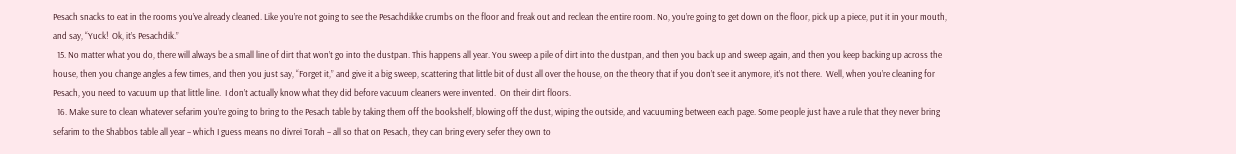Pesach snacks to eat in the rooms you’ve already cleaned. Like you’re not going to see the Pesachdikke crumbs on the floor and freak out and reclean the entire room. No, you’re going to get down on the floor, pick up a piece, put it in your mouth, and say, “Yuck!  Ok, it’s Pesachdik.”
  15. No matter what you do, there will always be a small line of dirt that won’t go into the dustpan. This happens all year. You sweep a pile of dirt into the dustpan, and then you back up and sweep again, and then you keep backing up across the house, then you change angles a few times, and then you just say, “Forget it,” and give it a big sweep, scattering that little bit of dust all over the house, on the theory that if you don’t see it anymore, it’s not there.  Well, when you’re cleaning for Pesach, you need to vacuum up that little line.  I don’t actually know what they did before vacuum cleaners were invented.  On their dirt floors.
  16. Make sure to clean whatever sefarim you’re going to bring to the Pesach table by taking them off the bookshelf, blowing off the dust, wiping the outside, and vacuuming between each page. Some people just have a rule that they never bring sefarim to the Shabbos table all year – which I guess means no divrei Torah – all so that on Pesach, they can bring every sefer they own to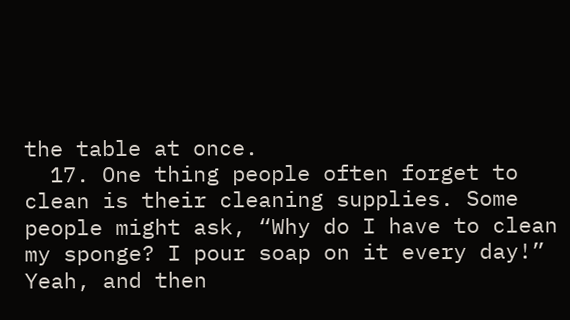the table at once.
  17. One thing people often forget to clean is their cleaning supplies. Some people might ask, “Why do I have to clean my sponge? I pour soap on it every day!”  Yeah, and then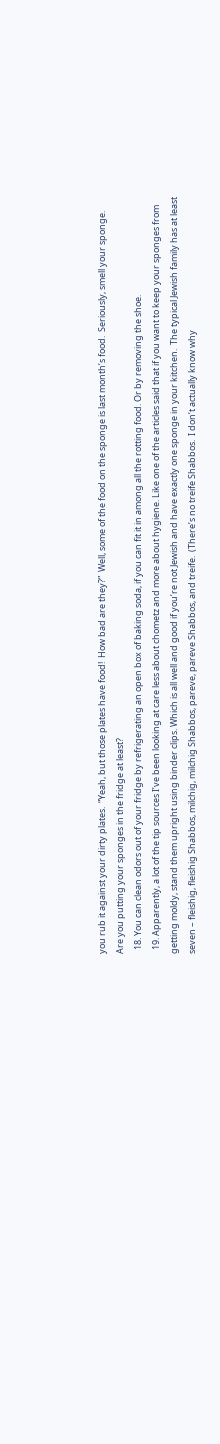you rub it against your dirty plates.  “Yeah, but those plates have food!  How bad are they?”  Well, some of the food on the sponge is last month’s food.  Seriously, smell your sponge.  Are you putting your sponges in the fridge at least?
  18. You can clean odors out of your fridge by refrigerating an open box of baking soda, if you can fit it in among all the rotting food. Or by removing the shoe.
  19. Apparently, a lot of the tip sources I’ve been looking at care less about chometz and more about hygiene. Like one of the articles said that if you want to keep your sponges from getting moldy, stand them upright using binder clips. Which is all well and good if you’re not Jewish and have exactly one sponge in your kitchen.  The typical Jewish family has at least seven – fleishig, fleishig Shabbos, milchig, milchig Shabbos, pareve, pareve Shabbos, and treife.  (There’s no treife Shabbos.  I don’t actually know why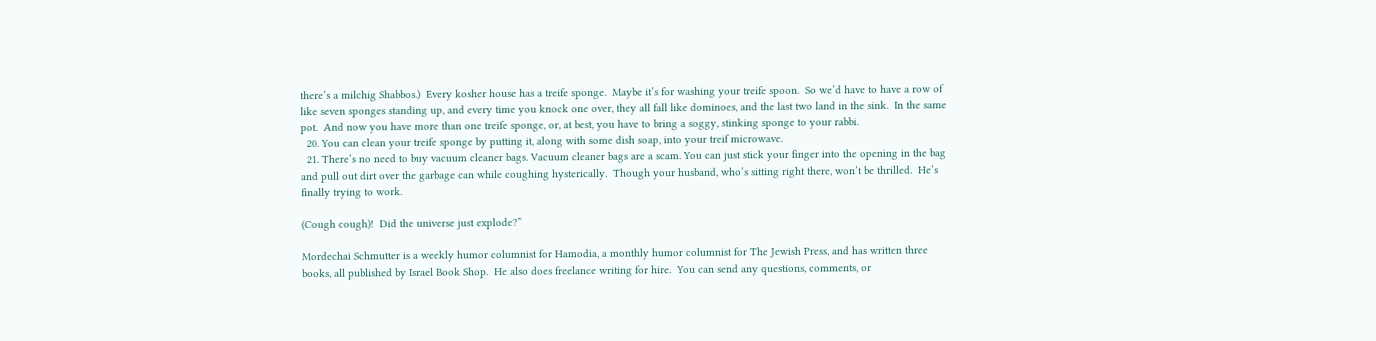there’s a milchig Shabbos.)  Every kosher house has a treife sponge.  Maybe it’s for washing your treife spoon.  So we’d have to have a row of like seven sponges standing up, and every time you knock one over, they all fall like dominoes, and the last two land in the sink.  In the same pot.  And now you have more than one treife sponge, or, at best, you have to bring a soggy, stinking sponge to your rabbi.
  20. You can clean your treife sponge by putting it, along with some dish soap, into your treif microwave.
  21. There’s no need to buy vacuum cleaner bags. Vacuum cleaner bags are a scam. You can just stick your finger into the opening in the bag and pull out dirt over the garbage can while coughing hysterically.  Though your husband, who’s sitting right there, won’t be thrilled.  He’s finally trying to work.

(Cough cough)!  Did the universe just explode?”

Mordechai Schmutter is a weekly humor columnist for Hamodia, a monthly humor columnist for The Jewish Press, and has written three books, all published by Israel Book Shop.  He also does freelance writing for hire.  You can send any questions, comments, or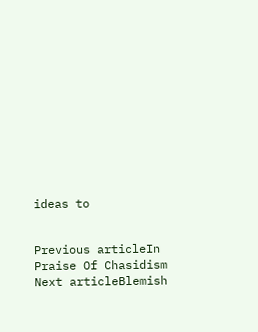ideas to


Previous articleIn Praise Of Chasidism
Next articleBlemish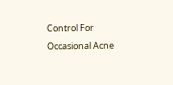Control For Occasional Acne